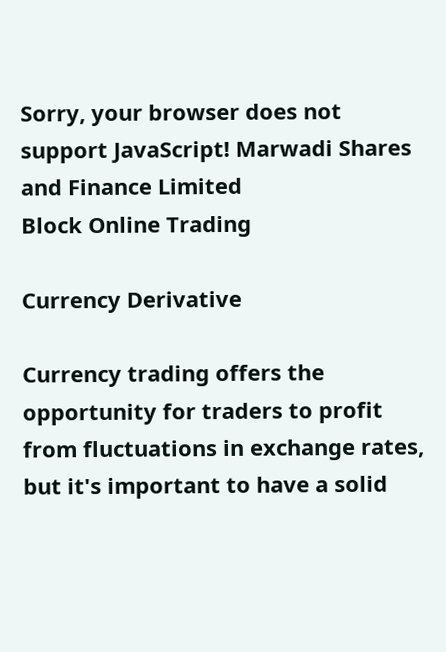Sorry, your browser does not support JavaScript! Marwadi Shares and Finance Limited
Block Online Trading

Currency Derivative

Currency trading offers the opportunity for traders to profit from fluctuations in exchange rates, but it's important to have a solid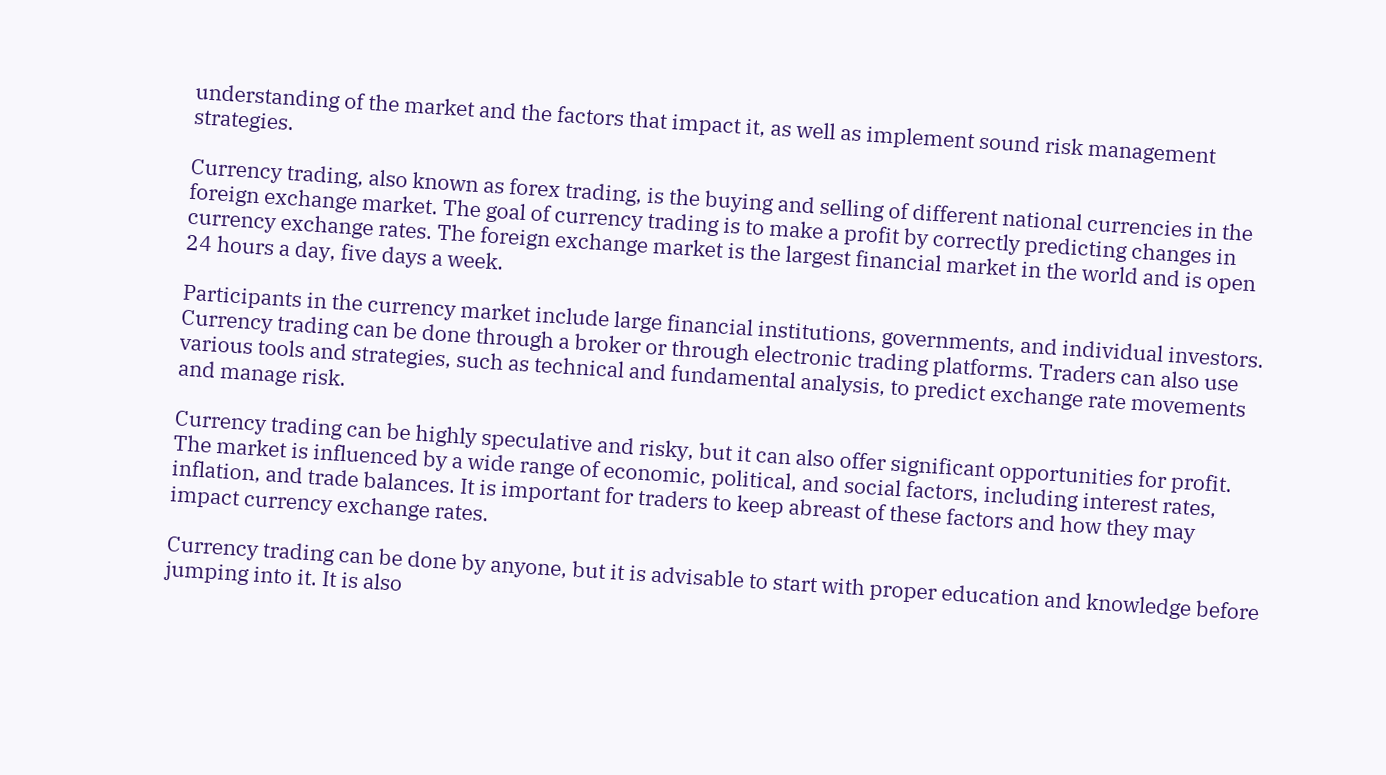understanding of the market and the factors that impact it, as well as implement sound risk management strategies.

Currency trading, also known as forex trading, is the buying and selling of different national currencies in the foreign exchange market. The goal of currency trading is to make a profit by correctly predicting changes in currency exchange rates. The foreign exchange market is the largest financial market in the world and is open 24 hours a day, five days a week.

Participants in the currency market include large financial institutions, governments, and individual investors. Currency trading can be done through a broker or through electronic trading platforms. Traders can also use various tools and strategies, such as technical and fundamental analysis, to predict exchange rate movements and manage risk.

Currency trading can be highly speculative and risky, but it can also offer significant opportunities for profit. The market is influenced by a wide range of economic, political, and social factors, including interest rates, inflation, and trade balances. It is important for traders to keep abreast of these factors and how they may impact currency exchange rates.

Currency trading can be done by anyone, but it is advisable to start with proper education and knowledge before jumping into it. It is also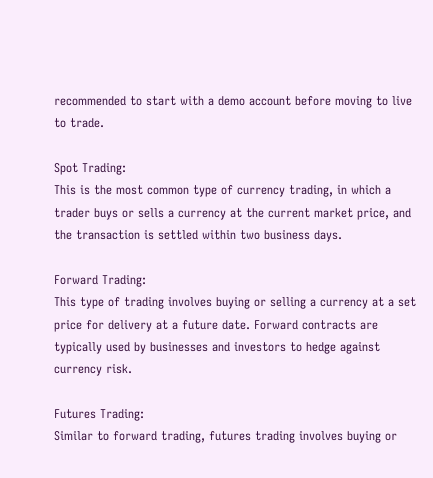recommended to start with a demo account before moving to live to trade.

Spot Trading:
This is the most common type of currency trading, in which a trader buys or sells a currency at the current market price, and the transaction is settled within two business days.

Forward Trading:
This type of trading involves buying or selling a currency at a set price for delivery at a future date. Forward contracts are typically used by businesses and investors to hedge against currency risk.

Futures Trading:
Similar to forward trading, futures trading involves buying or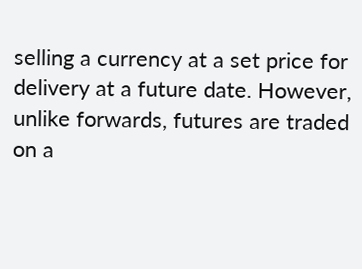selling a currency at a set price for delivery at a future date. However, unlike forwards, futures are traded on a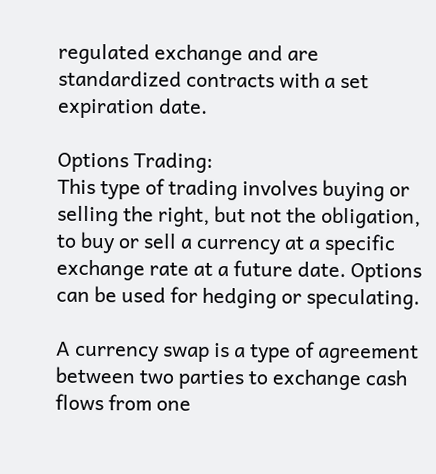regulated exchange and are standardized contracts with a set expiration date.

Options Trading:
This type of trading involves buying or selling the right, but not the obligation, to buy or sell a currency at a specific exchange rate at a future date. Options can be used for hedging or speculating.

A currency swap is a type of agreement between two parties to exchange cash flows from one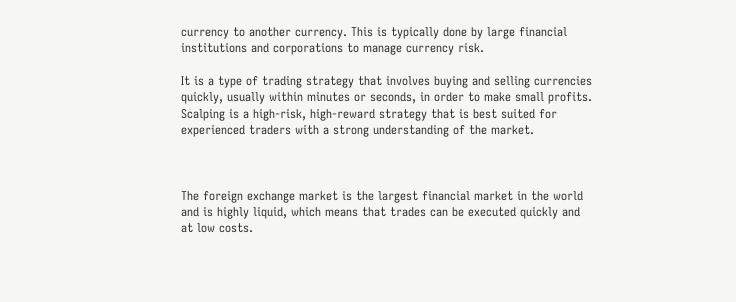currency to another currency. This is typically done by large financial institutions and corporations to manage currency risk.

It is a type of trading strategy that involves buying and selling currencies quickly, usually within minutes or seconds, in order to make small profits. Scalping is a high-risk, high-reward strategy that is best suited for experienced traders with a strong understanding of the market.



The foreign exchange market is the largest financial market in the world and is highly liquid, which means that trades can be executed quickly and at low costs.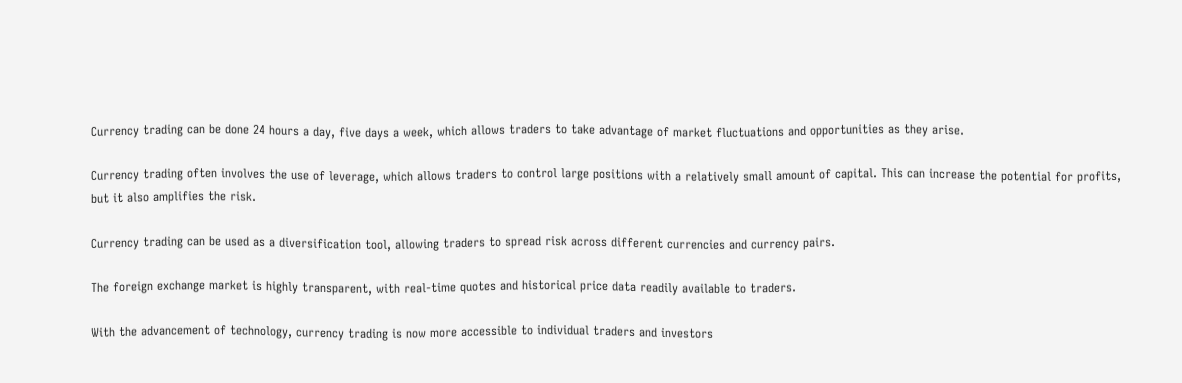Currency trading can be done 24 hours a day, five days a week, which allows traders to take advantage of market fluctuations and opportunities as they arise.

Currency trading often involves the use of leverage, which allows traders to control large positions with a relatively small amount of capital. This can increase the potential for profits, but it also amplifies the risk.

Currency trading can be used as a diversification tool, allowing traders to spread risk across different currencies and currency pairs.

The foreign exchange market is highly transparent, with real-time quotes and historical price data readily available to traders.

With the advancement of technology, currency trading is now more accessible to individual traders and investors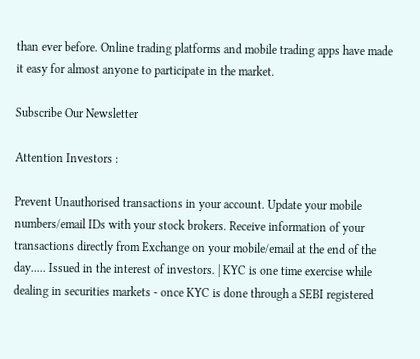than ever before. Online trading platforms and mobile trading apps have made it easy for almost anyone to participate in the market.

Subscribe Our Newsletter

Attention Investors :

Prevent Unauthorised transactions in your account. Update your mobile numbers/email IDs with your stock brokers. Receive information of your transactions directly from Exchange on your mobile/email at the end of the day..... Issued in the interest of investors. | KYC is one time exercise while dealing in securities markets - once KYC is done through a SEBI registered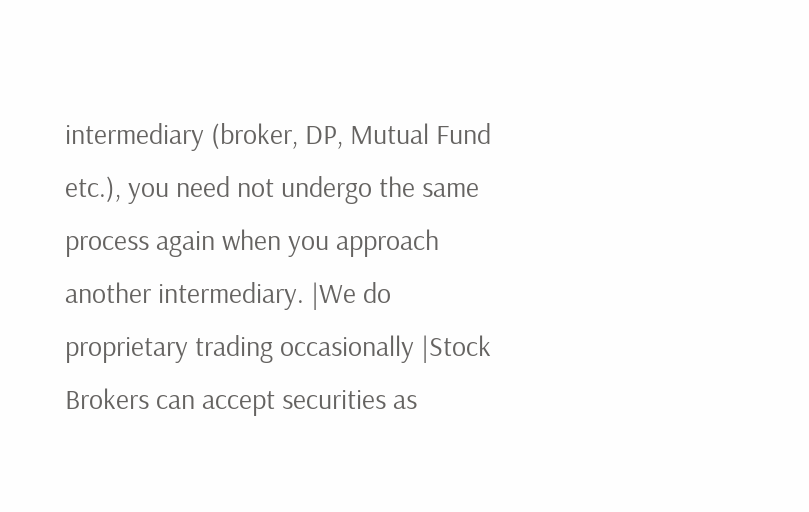intermediary (broker, DP, Mutual Fund etc.), you need not undergo the same process again when you approach another intermediary. |We do proprietary trading occasionally |Stock Brokers can accept securities as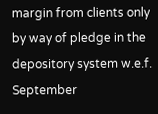margin from clients only by way of pledge in the depository system w.e.f. September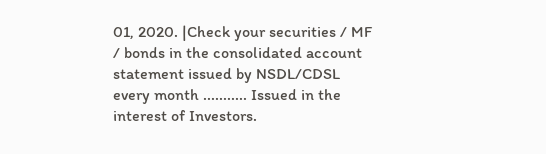01, 2020. |Check your securities / MF / bonds in the consolidated account statement issued by NSDL/CDSL every month ........... Issued in the interest of Investors.